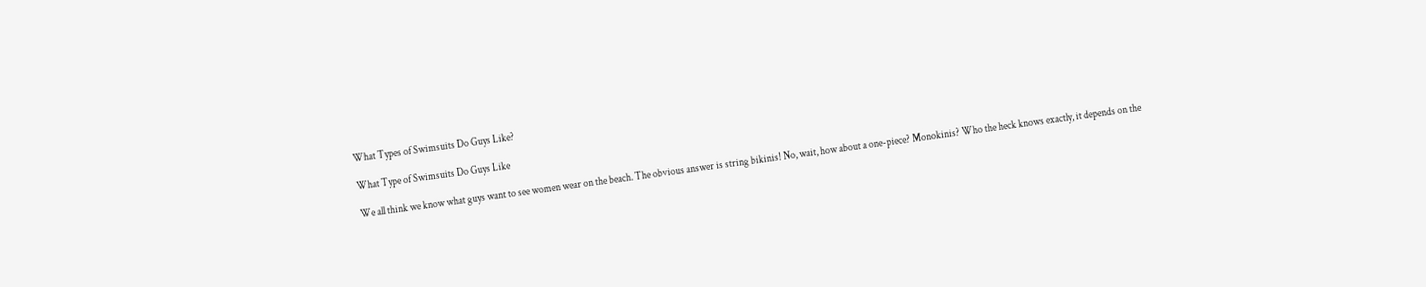What Types of Swimsuits Do Guys Like?

What Type of Swimsuits Do Guys Like

We all think we know what guys want to see women wear on the beach. The obvious answer is string bikinis! No, wait, how about a one-piece? Monokinis? Who the heck knows exactly, it depends on the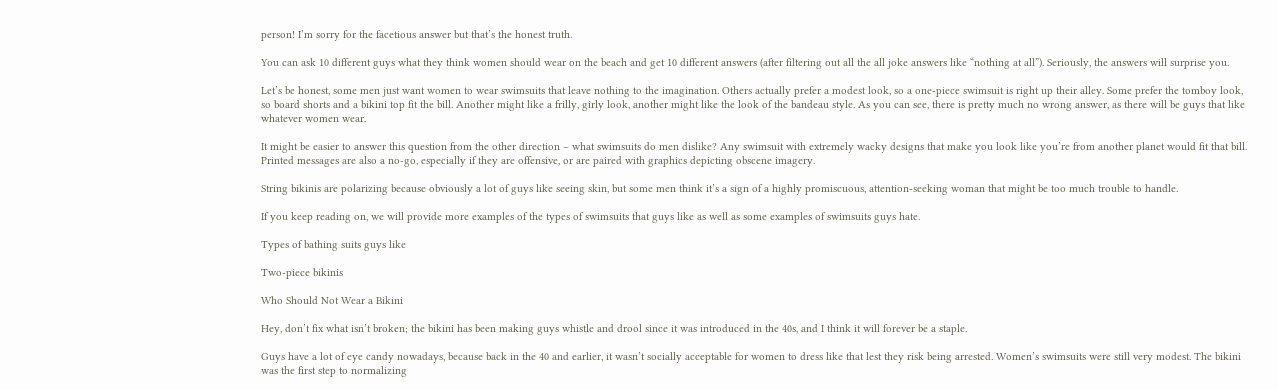person! I’m sorry for the facetious answer but that’s the honest truth.

You can ask 10 different guys what they think women should wear on the beach and get 10 different answers (after filtering out all the all joke answers like “nothing at all”). Seriously, the answers will surprise you.

Let’s be honest, some men just want women to wear swimsuits that leave nothing to the imagination. Others actually prefer a modest look, so a one-piece swimsuit is right up their alley. Some prefer the tomboy look, so board shorts and a bikini top fit the bill. Another might like a frilly, girly look, another might like the look of the bandeau style. As you can see, there is pretty much no wrong answer, as there will be guys that like whatever women wear.

It might be easier to answer this question from the other direction – what swimsuits do men dislike? Any swimsuit with extremely wacky designs that make you look like you’re from another planet would fit that bill. Printed messages are also a no-go, especially if they are offensive, or are paired with graphics depicting obscene imagery.

String bikinis are polarizing because obviously a lot of guys like seeing skin, but some men think it’s a sign of a highly promiscuous, attention-seeking woman that might be too much trouble to handle.

If you keep reading on, we will provide more examples of the types of swimsuits that guys like as well as some examples of swimsuits guys hate.

Types of bathing suits guys like

Two-piece bikinis

Who Should Not Wear a Bikini

Hey, don’t fix what isn’t broken; the bikini has been making guys whistle and drool since it was introduced in the 40s, and I think it will forever be a staple.

Guys have a lot of eye candy nowadays, because back in the 40 and earlier, it wasn’t socially acceptable for women to dress like that lest they risk being arrested. Women’s swimsuits were still very modest. The bikini was the first step to normalizing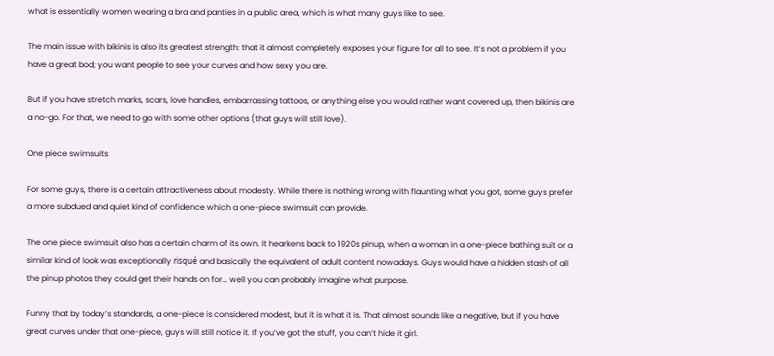what is essentially women wearing a bra and panties in a public area, which is what many guys like to see.

The main issue with bikinis is also its greatest strength: that it almost completely exposes your figure for all to see. It’s not a problem if you have a great bod; you want people to see your curves and how sexy you are.

But if you have stretch marks, scars, love handles, embarrassing tattoos, or anything else you would rather want covered up, then bikinis are a no-go. For that, we need to go with some other options (that guys will still love).

One piece swimsuits

For some guys, there is a certain attractiveness about modesty. While there is nothing wrong with flaunting what you got, some guys prefer a more subdued and quiet kind of confidence which a one-piece swimsuit can provide.

The one piece swimsuit also has a certain charm of its own. It hearkens back to 1920s pinup, when a woman in a one-piece bathing suit or a similar kind of look was exceptionally risqué and basically the equivalent of adult content nowadays. Guys would have a hidden stash of all the pinup photos they could get their hands on for… well you can probably imagine what purpose.

Funny that by today’s standards, a one-piece is considered modest, but it is what it is. That almost sounds like a negative, but if you have great curves under that one-piece, guys will still notice it. If you’ve got the stuff, you can’t hide it girl.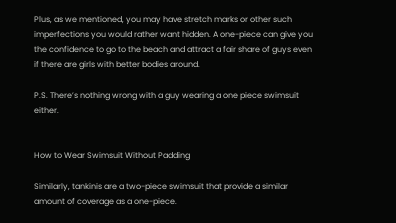Plus, as we mentioned, you may have stretch marks or other such imperfections you would rather want hidden. A one-piece can give you the confidence to go to the beach and attract a fair share of guys even if there are girls with better bodies around.

P.S. There’s nothing wrong with a guy wearing a one piece swimsuit either.


How to Wear Swimsuit Without Padding

Similarly, tankinis are a two-piece swimsuit that provide a similar amount of coverage as a one-piece.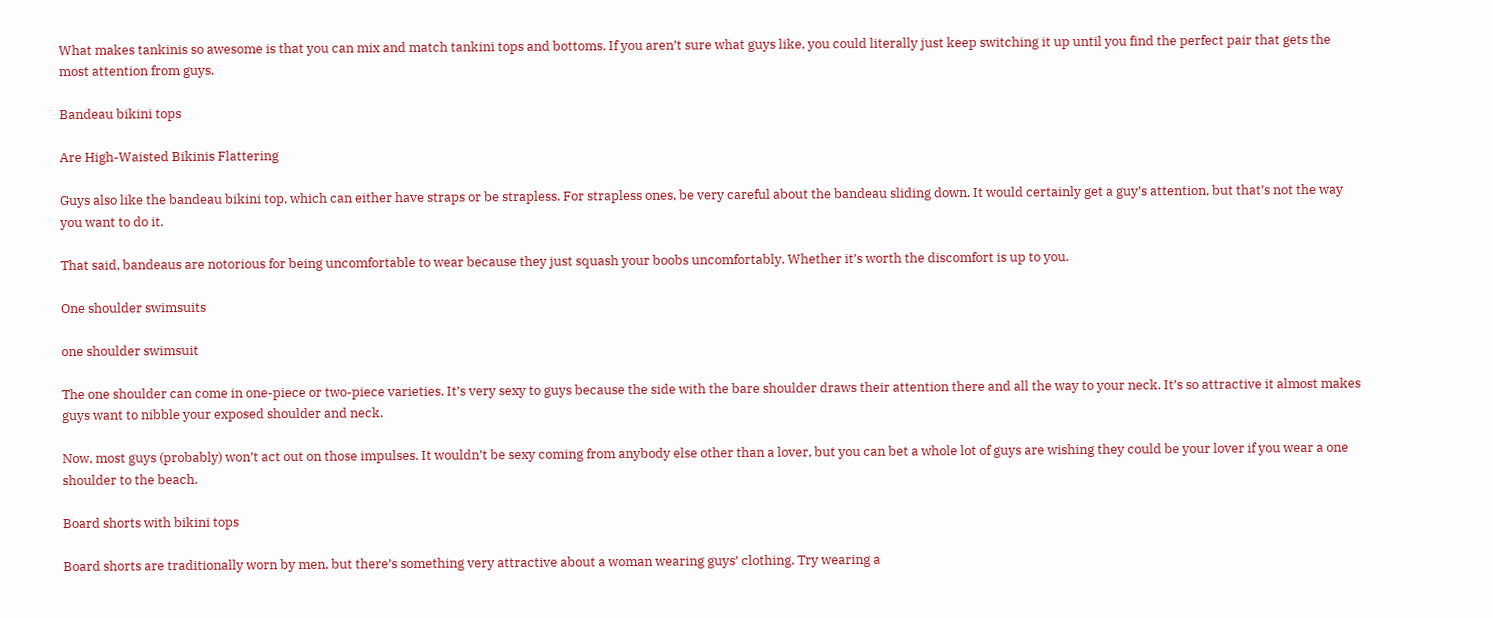What makes tankinis so awesome is that you can mix and match tankini tops and bottoms. If you aren’t sure what guys like, you could literally just keep switching it up until you find the perfect pair that gets the most attention from guys.

Bandeau bikini tops

Are High-Waisted Bikinis Flattering

Guys also like the bandeau bikini top, which can either have straps or be strapless. For strapless ones, be very careful about the bandeau sliding down. It would certainly get a guy’s attention, but that’s not the way you want to do it.

That said, bandeaus are notorious for being uncomfortable to wear because they just squash your boobs uncomfortably. Whether it’s worth the discomfort is up to you.

One shoulder swimsuits

one shoulder swimsuit

The one shoulder can come in one-piece or two-piece varieties. It’s very sexy to guys because the side with the bare shoulder draws their attention there and all the way to your neck. It’s so attractive it almost makes guys want to nibble your exposed shoulder and neck.

Now, most guys (probably) won’t act out on those impulses. It wouldn’t be sexy coming from anybody else other than a lover, but you can bet a whole lot of guys are wishing they could be your lover if you wear a one shoulder to the beach.

Board shorts with bikini tops

Board shorts are traditionally worn by men, but there’s something very attractive about a woman wearing guys’ clothing. Try wearing a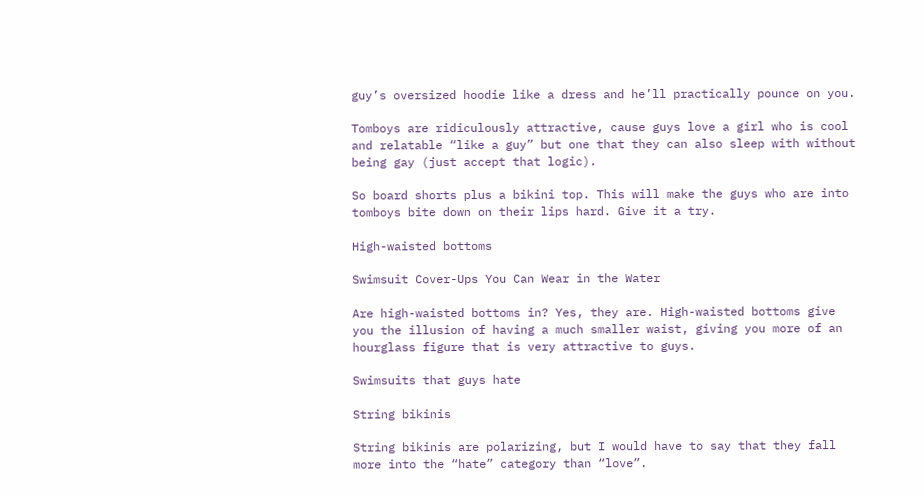guy’s oversized hoodie like a dress and he’ll practically pounce on you.

Tomboys are ridiculously attractive, cause guys love a girl who is cool and relatable “like a guy” but one that they can also sleep with without being gay (just accept that logic).

So board shorts plus a bikini top. This will make the guys who are into tomboys bite down on their lips hard. Give it a try.

High-waisted bottoms

Swimsuit Cover-Ups You Can Wear in the Water

Are high-waisted bottoms in? Yes, they are. High-waisted bottoms give you the illusion of having a much smaller waist, giving you more of an hourglass figure that is very attractive to guys.

Swimsuits that guys hate

String bikinis

String bikinis are polarizing, but I would have to say that they fall more into the “hate” category than “love”.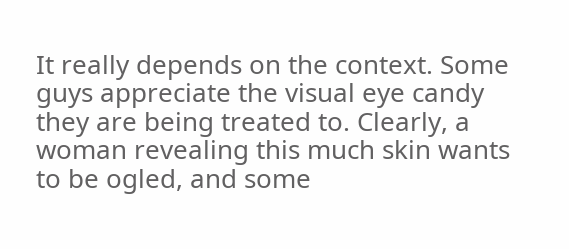It really depends on the context. Some guys appreciate the visual eye candy they are being treated to. Clearly, a woman revealing this much skin wants to be ogled, and some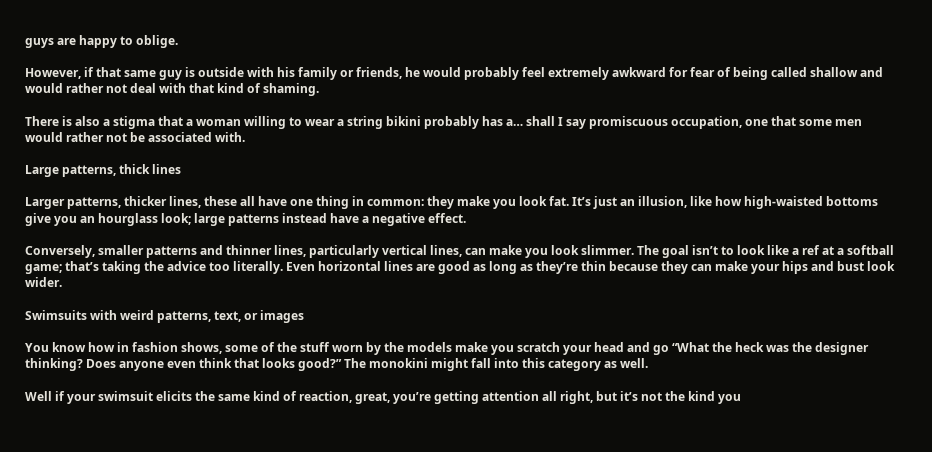guys are happy to oblige.

However, if that same guy is outside with his family or friends, he would probably feel extremely awkward for fear of being called shallow and would rather not deal with that kind of shaming.

There is also a stigma that a woman willing to wear a string bikini probably has a… shall I say promiscuous occupation, one that some men would rather not be associated with.

Large patterns, thick lines

Larger patterns, thicker lines, these all have one thing in common: they make you look fat. It’s just an illusion, like how high-waisted bottoms give you an hourglass look; large patterns instead have a negative effect.

Conversely, smaller patterns and thinner lines, particularly vertical lines, can make you look slimmer. The goal isn’t to look like a ref at a softball game; that’s taking the advice too literally. Even horizontal lines are good as long as they’re thin because they can make your hips and bust look wider.

Swimsuits with weird patterns, text, or images

You know how in fashion shows, some of the stuff worn by the models make you scratch your head and go “What the heck was the designer thinking? Does anyone even think that looks good?” The monokini might fall into this category as well.

Well if your swimsuit elicits the same kind of reaction, great, you’re getting attention all right, but it’s not the kind you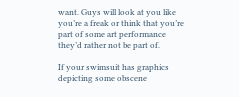want. Guys will look at you like you’re a freak or think that you’re part of some art performance they’d rather not be part of.

If your swimsuit has graphics depicting some obscene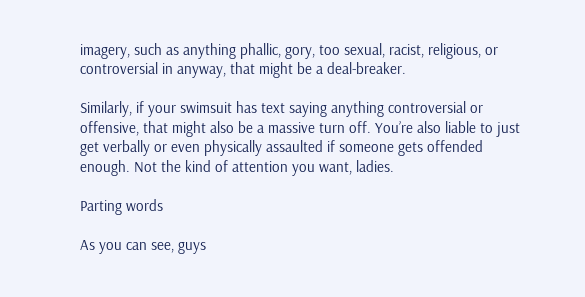imagery, such as anything phallic, gory, too sexual, racist, religious, or controversial in anyway, that might be a deal-breaker.

Similarly, if your swimsuit has text saying anything controversial or offensive, that might also be a massive turn off. You’re also liable to just get verbally or even physically assaulted if someone gets offended enough. Not the kind of attention you want, ladies.

Parting words

As you can see, guys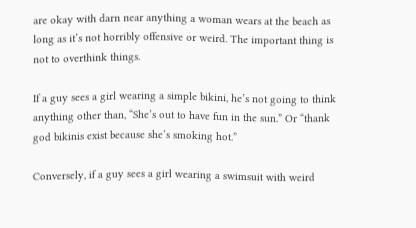are okay with darn near anything a woman wears at the beach as long as it’s not horribly offensive or weird. The important thing is not to overthink things.

If a guy sees a girl wearing a simple bikini, he’s not going to think anything other than, “She’s out to have fun in the sun.” Or “thank god bikinis exist because she’s smoking hot.”

Conversely, if a guy sees a girl wearing a swimsuit with weird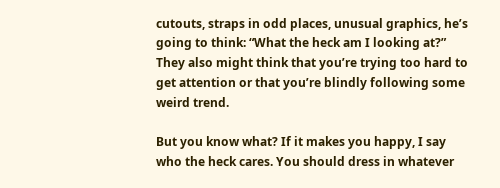cutouts, straps in odd places, unusual graphics, he’s going to think: “What the heck am I looking at?” They also might think that you’re trying too hard to get attention or that you’re blindly following some weird trend.

But you know what? If it makes you happy, I say who the heck cares. You should dress in whatever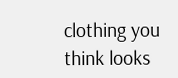clothing you think looks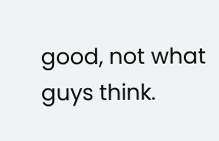good, not what guys think.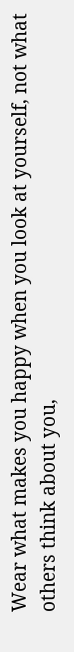Wear what makes you happy when you look at yourself, not what others think about you,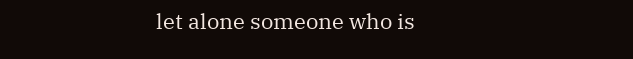let alone someone who is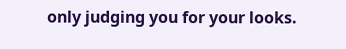only judging you for your looks.